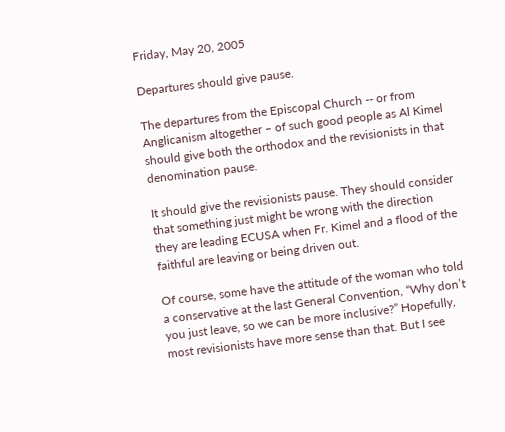Friday, May 20, 2005

Departures should give pause.

The departures from the Episcopal Church -- or from Anglicanism altogether – of such good people as Al Kimel should give both the orthodox and the revisionists in that denomination pause.

It should give the revisionists pause. They should consider that something just might be wrong with the direction they are leading ECUSA when Fr. Kimel and a flood of the faithful are leaving or being driven out.

Of course, some have the attitude of the woman who told a conservative at the last General Convention, “Why don’t you just leave, so we can be more inclusive?” Hopefully, most revisionists have more sense than that. But I see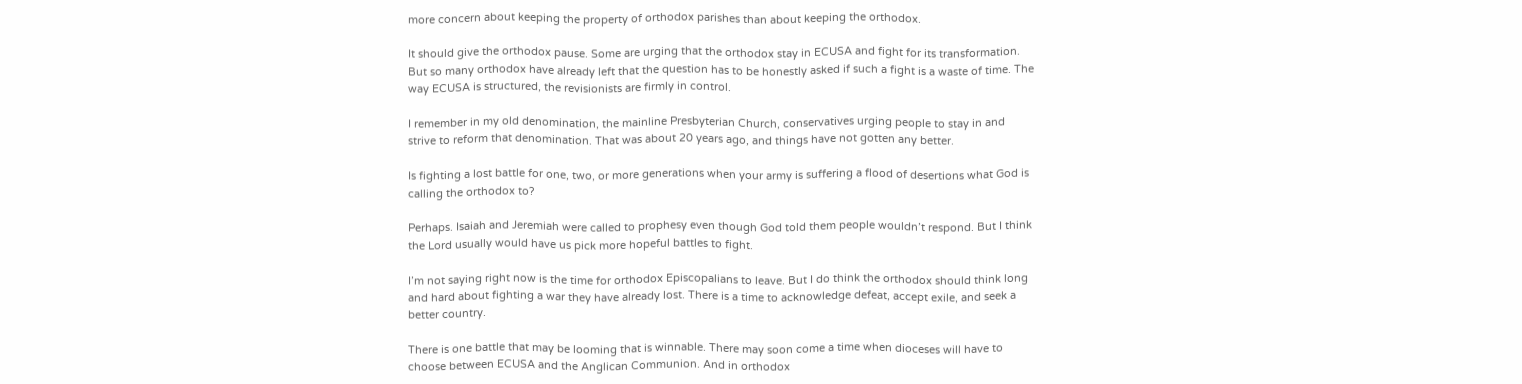more concern about keeping the property of orthodox parishes than about keeping the orthodox.

It should give the orthodox pause. Some are urging that the orthodox stay in ECUSA and fight for its transformation. But so many orthodox have already left that the question has to be honestly asked if such a fight is a waste of time. The way ECUSA is structured, the revisionists are firmly in control.

I remember in my old denomination, the mainline Presbyterian Church, conservatives urging people to stay in and strive to reform that denomination. That was about 20 years ago, and things have not gotten any better.

Is fighting a lost battle for one, two, or more generations when your army is suffering a flood of desertions what God is calling the orthodox to?

Perhaps. Isaiah and Jeremiah were called to prophesy even though God told them people wouldn’t respond. But I think the Lord usually would have us pick more hopeful battles to fight.

I’m not saying right now is the time for orthodox Episcopalians to leave. But I do think the orthodox should think long and hard about fighting a war they have already lost. There is a time to acknowledge defeat, accept exile, and seek a better country.

There is one battle that may be looming that is winnable. There may soon come a time when dioceses will have to choose between ECUSA and the Anglican Communion. And in orthodox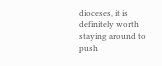dioceses, it is definitely worth staying around to push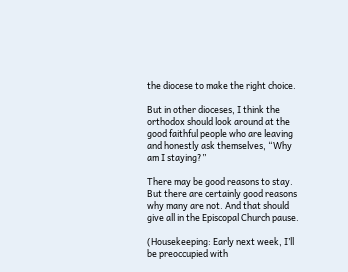the diocese to make the right choice.

But in other dioceses, I think the orthodox should look around at the good faithful people who are leaving and honestly ask themselves, “Why am I staying?”

There may be good reasons to stay. But there are certainly good reasons why many are not. And that should give all in the Episcopal Church pause.

(Housekeeping: Early next week, I’ll be preoccupied with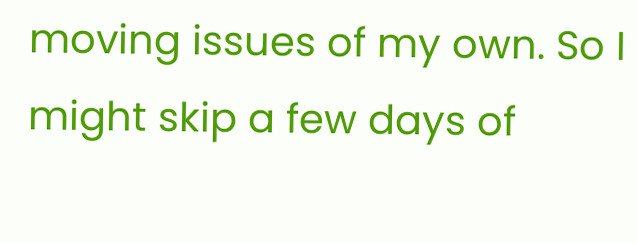moving issues of my own. So I might skip a few days of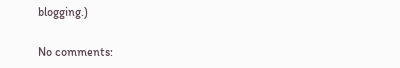blogging.)

No comments: